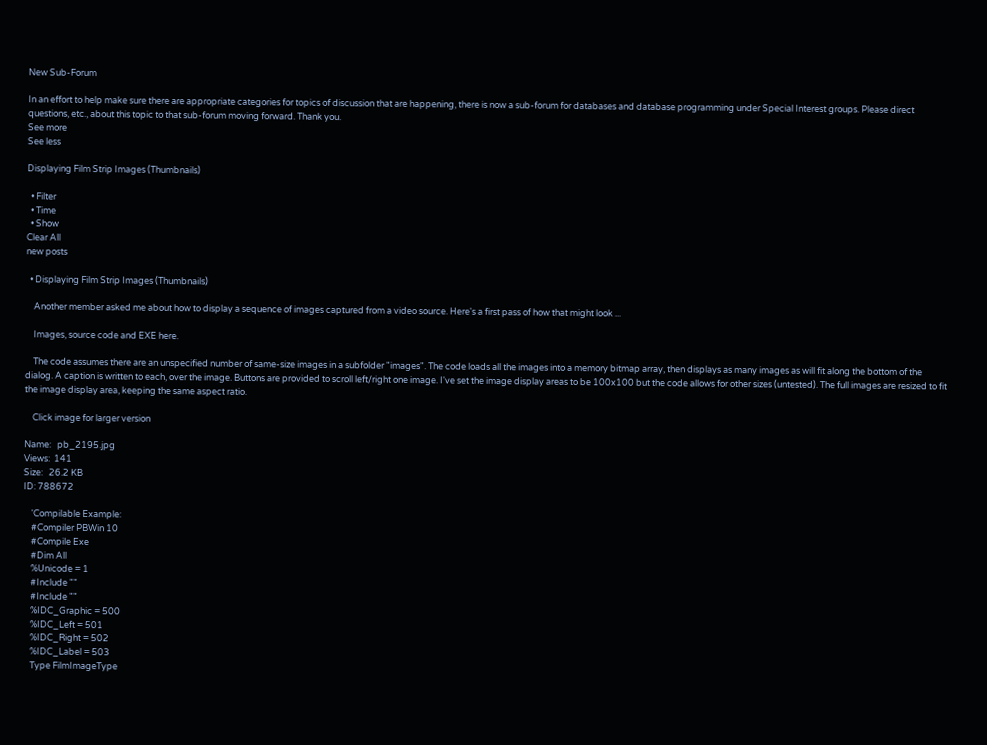New Sub-Forum

In an effort to help make sure there are appropriate categories for topics of discussion that are happening, there is now a sub-forum for databases and database programming under Special Interest groups. Please direct questions, etc., about this topic to that sub-forum moving forward. Thank you.
See more
See less

Displaying Film Strip Images (Thumbnails)

  • Filter
  • Time
  • Show
Clear All
new posts

  • Displaying Film Strip Images (Thumbnails)

    Another member asked me about how to display a sequence of images captured from a video source. Here's a first pass of how that might look ...

    Images, source code and EXE here.

    The code assumes there are an unspecified number of same-size images in a subfolder "images". The code loads all the images into a memory bitmap array, then displays as many images as will fit along the bottom of the dialog. A caption is written to each, over the image. Buttons are provided to scroll left/right one image. I've set the image display areas to be 100x100 but the code allows for other sizes (untested). The full images are resized to fit the image display area, keeping the same aspect ratio.

    Click image for larger version

Name:   pb_2195.jpg
Views:  141
Size:   26.2 KB
ID: 788672

    'Compilable Example:
    #Compiler PBWin 10
    #Compile Exe
    #Dim All
    %Unicode = 1
    #Include ""
    #Include ""
    %IDC_Graphic = 500
    %IDC_Left = 501
    %IDC_Right = 502
    %IDC_Label = 503
    Type FilmImageType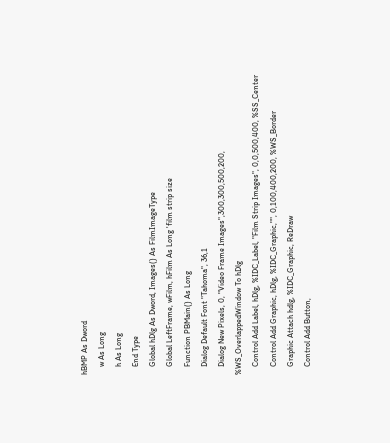hBMP As Dword
    w As Long
    h As Long
    End Type
    Global hDlg As Dword, Images() As FilmImageType
    Global LeftFrame, wFilm, hFilm As Long 'film strip size
    Function PBMain() As Long
    Dialog Default Font "Tahoma", 36,1
    Dialog New Pixels, 0, "Video Frame Images",300,300,500,200, %WS_OverlappedWindow To hDlg
    Control Add Label, hDlg, %IDC_Label, "Film Strip Images", 0,0,500,400, %SS_Center
    Control Add Graphic, hDlg, %IDC_Graphic,"", 0,100,400,200, %WS_Border
    Graphic Attach hdlg, %IDC_Graphic, ReDraw
    Control Add Button,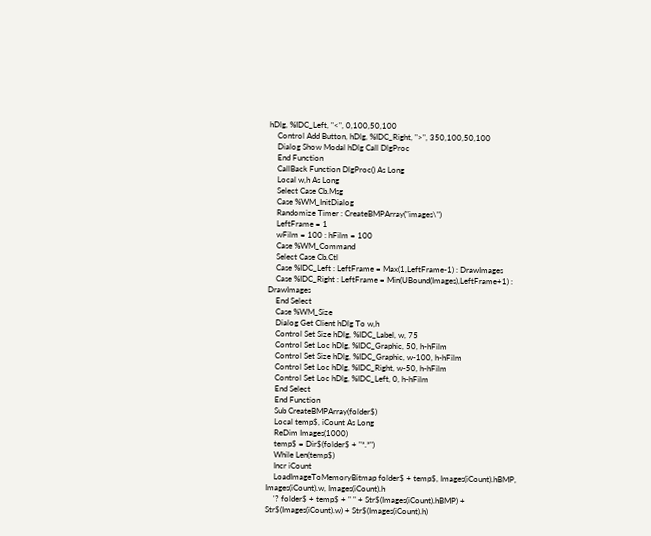hDlg, %IDC_Left, "<", 0,100,50,100
    Control Add Button, hDlg, %IDC_Right, ">", 350,100,50,100
    Dialog Show Modal hDlg Call DlgProc
    End Function
    CallBack Function DlgProc() As Long
    Local w,h As Long
    Select Case Cb.Msg
    Case %WM_InitDialog
    Randomize Timer : CreateBMPArray("images\")
    LeftFrame = 1
    wFilm = 100 : hFilm = 100
    Case %WM_Command
    Select Case Cb.Ctl
    Case %IDC_Left : LeftFrame = Max(1,LeftFrame-1) : DrawImages
    Case %IDC_Right : LeftFrame = Min(UBound(Images),LeftFrame+1) : DrawImages
    End Select
    Case %WM_Size
    Dialog Get Client hDlg To w,h
    Control Set Size hDlg, %IDC_Label, w, 75
    Control Set Loc hDlg, %IDC_Graphic, 50, h-hFilm
    Control Set Size hDlg, %IDC_Graphic, w-100, h-hFilm
    Control Set Loc hDlg, %IDC_Right, w-50, h-hFilm
    Control Set Loc hDlg, %IDC_Left, 0, h-hFilm
    End Select
    End Function
    Sub CreateBMPArray(folder$)
    Local temp$, iCount As Long
    ReDim Images(1000)
    temp$ = Dir$(folder$ + "*.*")
    While Len(temp$)
    Incr iCount
    LoadImageToMemoryBitmap folder$ + temp$, Images(iCount).hBMP, Images(iCount).w, Images(iCount).h
    '? folder$ + temp$ + " " + Str$(Images(iCount).hBMP) + Str$(Images(iCount).w) + Str$(Images(iCount).h)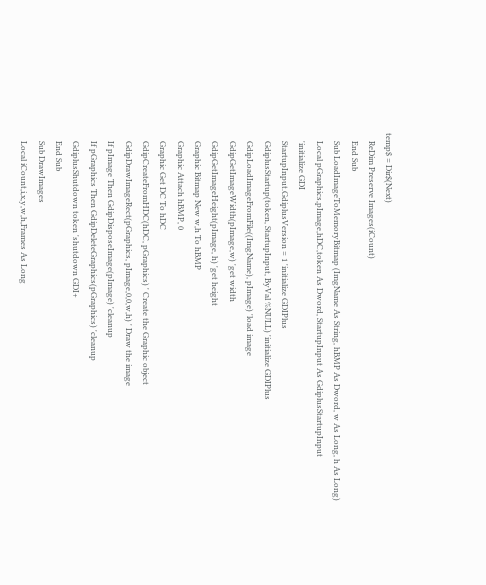temp$ = Dir$(Next)
    ReDim Preserve Images(iCount)
    End Sub
    Sub LoadImageToMemoryBitmap (ImgName As String, hBMP As Dword, w As Long, h As Long)
    Local pGraphics,pImage,hDC,token As Dword, StartupInput As GdiplusStartupInput
    'initialize GDI
    StartupInput.GdiplusVersion = 1 'initialize GDIPlus
    GdiplusStartup(token, StartupInput, ByVal %NULL) 'initialize GDIPlus
    GdipLoadImageFromFile((ImgName), pImage) 'load image
    GdipGetImageWidth(pImage,w) 'get width
    GdipGetImageHeight(pImage, h) 'get height
    Graphic Bitmap New w,h To hBMP
    Graphic Attach hBMP, 0
    Graphic Get DC To hDC
    GdipCreateFromHDC(hDC, pGraphics) ' Create the Graphic object
    GdipDrawImageRect(pGraphics, pImage,0,0,w,h) ' Draw the image
    If pImage Then GdipDisposeImage(pImage) 'cleanup
    If pGraphics Then GdipDeleteGraphics(pGraphics) 'cleanup
    GdiplusShutdown token 'shutdown GDI+
    End Sub
    Sub DrawImages
    Local iCount,i,x,y,w,h,Frames As Long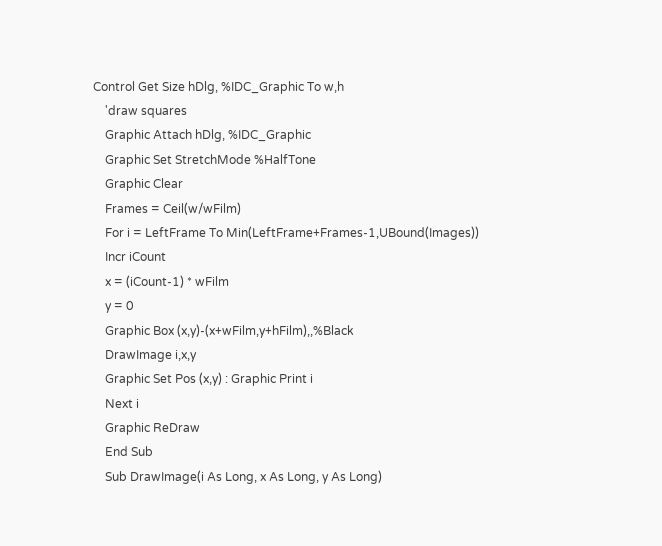Control Get Size hDlg, %IDC_Graphic To w,h
    'draw squares
    Graphic Attach hDlg, %IDC_Graphic
    Graphic Set StretchMode %HalfTone
    Graphic Clear
    Frames = Ceil(w/wFilm)
    For i = LeftFrame To Min(LeftFrame+Frames-1,UBound(Images))
    Incr iCount
    x = (iCount-1) * wFilm
    y = 0
    Graphic Box (x,y)-(x+wFilm,y+hFilm),,%Black
    DrawImage i,x,y
    Graphic Set Pos (x,y) : Graphic Print i
    Next i
    Graphic ReDraw
    End Sub
    Sub DrawImage(i As Long, x As Long, y As Long)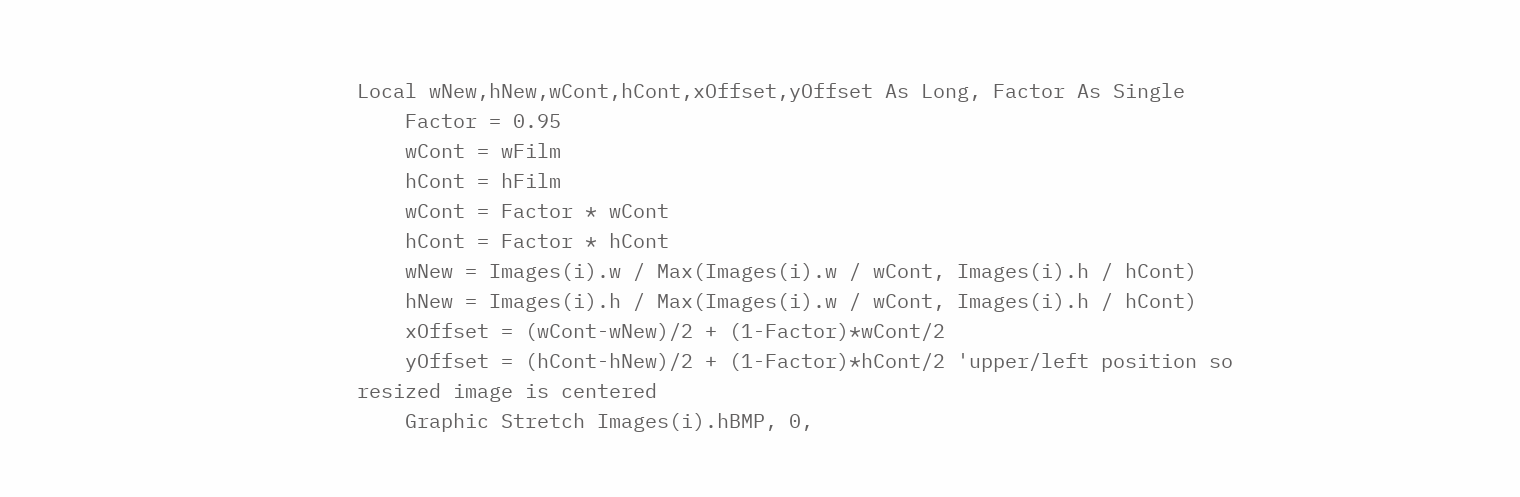Local wNew,hNew,wCont,hCont,xOffset,yOffset As Long, Factor As Single
    Factor = 0.95
    wCont = wFilm
    hCont = hFilm
    wCont = Factor * wCont
    hCont = Factor * hCont
    wNew = Images(i).w / Max(Images(i).w / wCont, Images(i).h / hCont)
    hNew = Images(i).h / Max(Images(i).w / wCont, Images(i).h / hCont)
    xOffset = (wCont-wNew)/2 + (1-Factor)*wCont/2
    yOffset = (hCont-hNew)/2 + (1-Factor)*hCont/2 'upper/left position so resized image is centered
    Graphic Stretch Images(i).hBMP, 0,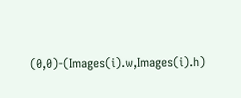(0,0)-(Images(i).w,Images(i).h)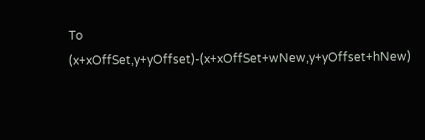To (x+xOffSet,y+yOffset)-(x+xOffSet+wNew,y+yOffset+hNew)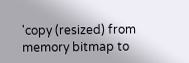'copy (resized) from memory bitmap to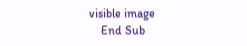visible image
    End Sub